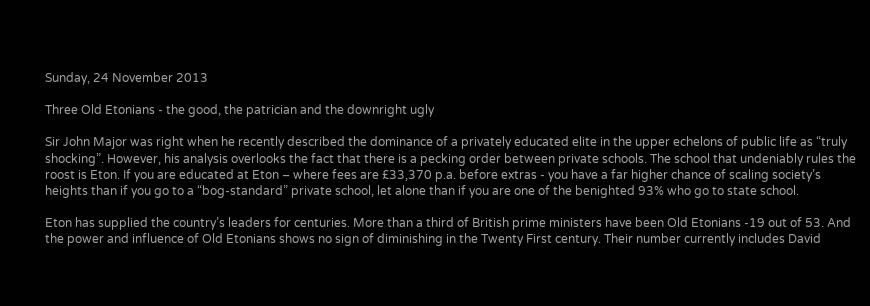Sunday, 24 November 2013

Three Old Etonians - the good, the patrician and the downright ugly

Sir John Major was right when he recently described the dominance of a privately educated elite in the upper echelons of public life as “truly shocking”. However, his analysis overlooks the fact that there is a pecking order between private schools. The school that undeniably rules the roost is Eton. If you are educated at Eton – where fees are £33,370 p.a. before extras - you have a far higher chance of scaling society’s heights than if you go to a “bog-standard” private school, let alone than if you are one of the benighted 93% who go to state school.

Eton has supplied the country’s leaders for centuries. More than a third of British prime ministers have been Old Etonians -19 out of 53. And the power and influence of Old Etonians shows no sign of diminishing in the Twenty First century. Their number currently includes David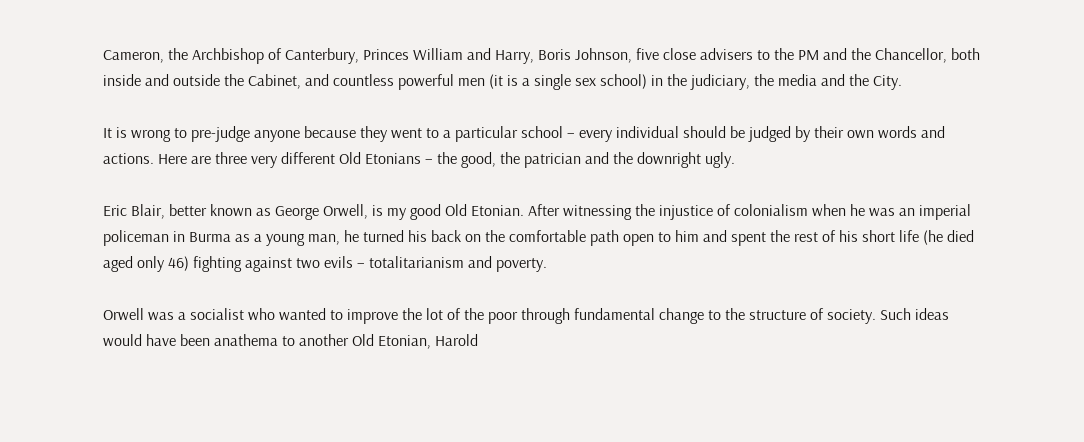Cameron, the Archbishop of Canterbury, Princes William and Harry, Boris Johnson, five close advisers to the PM and the Chancellor, both inside and outside the Cabinet, and countless powerful men (it is a single sex school) in the judiciary, the media and the City.

It is wrong to pre-judge anyone because they went to a particular school – every individual should be judged by their own words and actions. Here are three very different Old Etonians – the good, the patrician and the downright ugly.

Eric Blair, better known as George Orwell, is my good Old Etonian. After witnessing the injustice of colonialism when he was an imperial policeman in Burma as a young man, he turned his back on the comfortable path open to him and spent the rest of his short life (he died aged only 46) fighting against two evils – totalitarianism and poverty.

Orwell was a socialist who wanted to improve the lot of the poor through fundamental change to the structure of society. Such ideas would have been anathema to another Old Etonian, Harold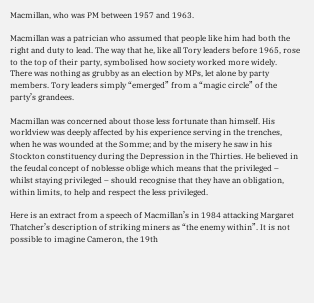Macmillan, who was PM between 1957 and 1963.

Macmillan was a patrician who assumed that people like him had both the right and duty to lead. The way that he, like all Tory leaders before 1965, rose to the top of their party, symbolised how society worked more widely. There was nothing as grubby as an election by MPs, let alone by party members. Tory leaders simply “emerged” from a “magic circle” of the party’s grandees.

Macmillan was concerned about those less fortunate than himself. His worldview was deeply affected by his experience serving in the trenches, when he was wounded at the Somme; and by the misery he saw in his Stockton constituency during the Depression in the Thirties. He believed in the feudal concept of noblesse oblige which means that the privileged – whilst staying privileged – should recognise that they have an obligation, within limits, to help and respect the less privileged.

Here is an extract from a speech of Macmillan’s in 1984 attacking Margaret Thatcher’s description of striking miners as “the enemy within”. It is not possible to imagine Cameron, the 19th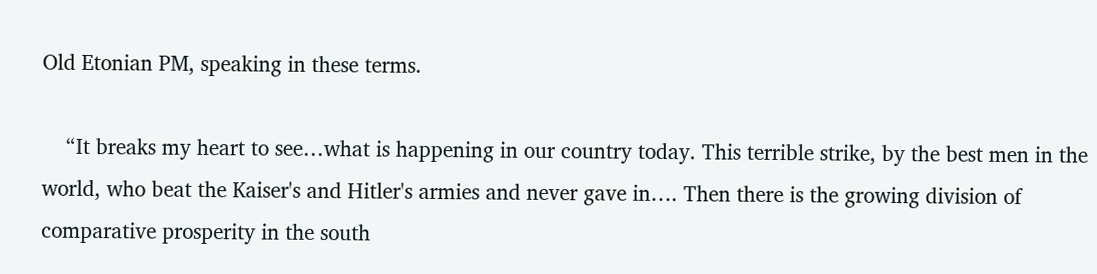Old Etonian PM, speaking in these terms.

    “It breaks my heart to see…what is happening in our country today. This terrible strike, by the best men in the world, who beat the Kaiser's and Hitler's armies and never gave in…. Then there is the growing division of comparative prosperity in the south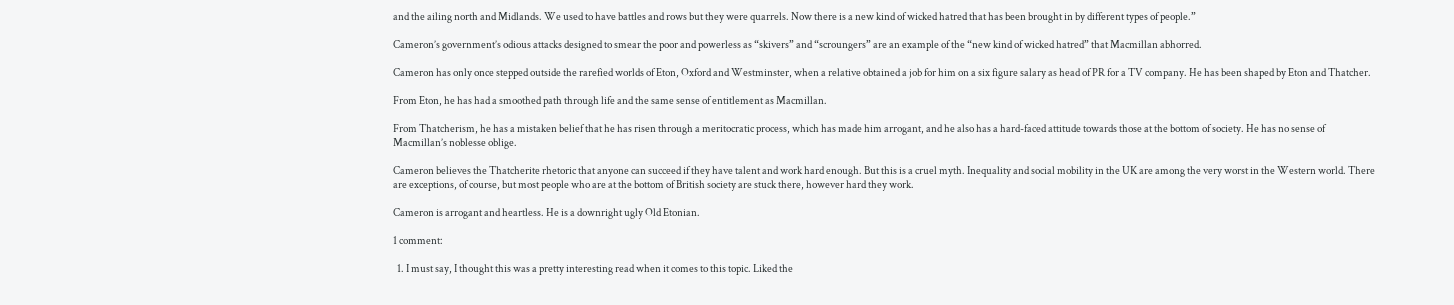and the ailing north and Midlands. We used to have battles and rows but they were quarrels. Now there is a new kind of wicked hatred that has been brought in by different types of people.”

Cameron’s government’s odious attacks designed to smear the poor and powerless as “skivers” and “scroungers” are an example of the “new kind of wicked hatred” that Macmillan abhorred.

Cameron has only once stepped outside the rarefied worlds of Eton, Oxford and Westminster, when a relative obtained a job for him on a six figure salary as head of PR for a TV company. He has been shaped by Eton and Thatcher.

From Eton, he has had a smoothed path through life and the same sense of entitlement as Macmillan.

From Thatcherism, he has a mistaken belief that he has risen through a meritocratic process, which has made him arrogant, and he also has a hard-faced attitude towards those at the bottom of society. He has no sense of Macmillan’s noblesse oblige.

Cameron believes the Thatcherite rhetoric that anyone can succeed if they have talent and work hard enough. But this is a cruel myth. Inequality and social mobility in the UK are among the very worst in the Western world. There are exceptions, of course, but most people who are at the bottom of British society are stuck there, however hard they work.

Cameron is arrogant and heartless. He is a downright ugly Old Etonian.

1 comment:

  1. I must say, I thought this was a pretty interesting read when it comes to this topic. Liked the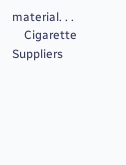material. . .
    Cigarette Suppliers